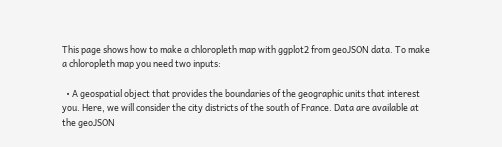This page shows how to make a chloropleth map with ggplot2 from geoJSON data. To make a chloropleth map you need two inputs:

  • A geospatial object that provides the boundaries of the geographic units that interest you. Here, we will consider the city districts of the south of France. Data are available at the geoJSON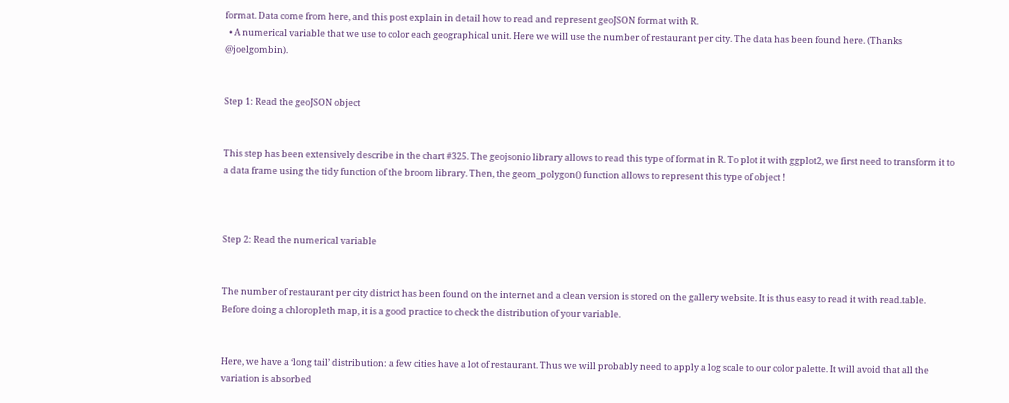format. Data come from here, and this post explain in detail how to read and represent geoJSON format with R.
  • A numerical variable that we use to color each geographical unit. Here we will use the number of restaurant per city. The data has been found here. (Thanks @joelgombin).


Step 1: Read the geoJSON object


This step has been extensively describe in the chart #325. The geojsonio library allows to read this type of format in R. To plot it with ggplot2, we first need to transform it to a data frame using the tidy function of the broom library. Then, the geom_polygon() function allows to represent this type of object !



Step 2: Read the numerical variable


The number of restaurant per city district has been found on the internet and a clean version is stored on the gallery website. It is thus easy to read it with read.table. Before doing a chloropleth map, it is a good practice to check the distribution of your variable.


Here, we have a ‘long tail’ distribution: a few cities have a lot of restaurant. Thus we will probably need to apply a log scale to our color palette. It will avoid that all the variation is absorbed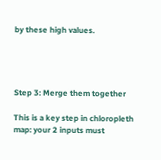by these high values.




Step 3: Merge them together

This is a key step in chloropleth map: your 2 inputs must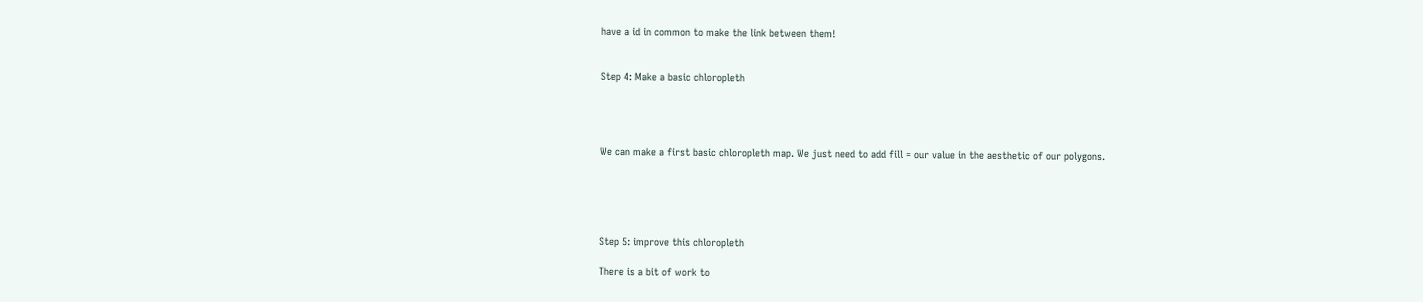have a id in common to make the link between them!


Step 4: Make a basic chloropleth




We can make a first basic chloropleth map. We just need to add fill = our value in the aesthetic of our polygons.





Step 5: improve this chloropleth

There is a bit of work to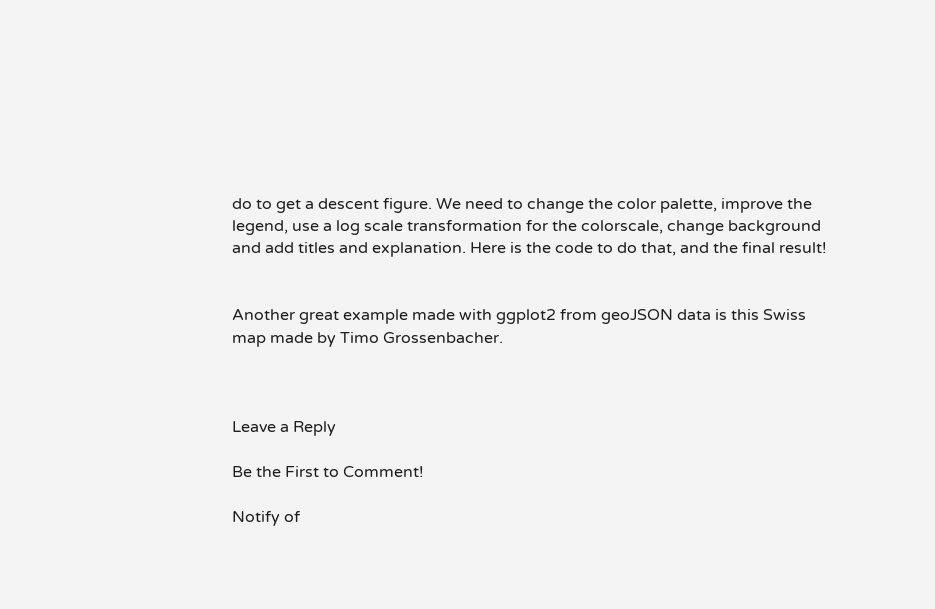do to get a descent figure. We need to change the color palette, improve the legend, use a log scale transformation for the colorscale, change background and add titles and explanation. Here is the code to do that, and the final result!


Another great example made with ggplot2 from geoJSON data is this Swiss map made by Timo Grossenbacher.



Leave a Reply

Be the First to Comment!

Notify of